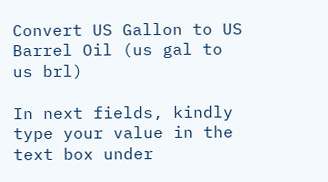Convert US Gallon to US Barrel Oil (us gal to us brl)

In next fields, kindly type your value in the text box under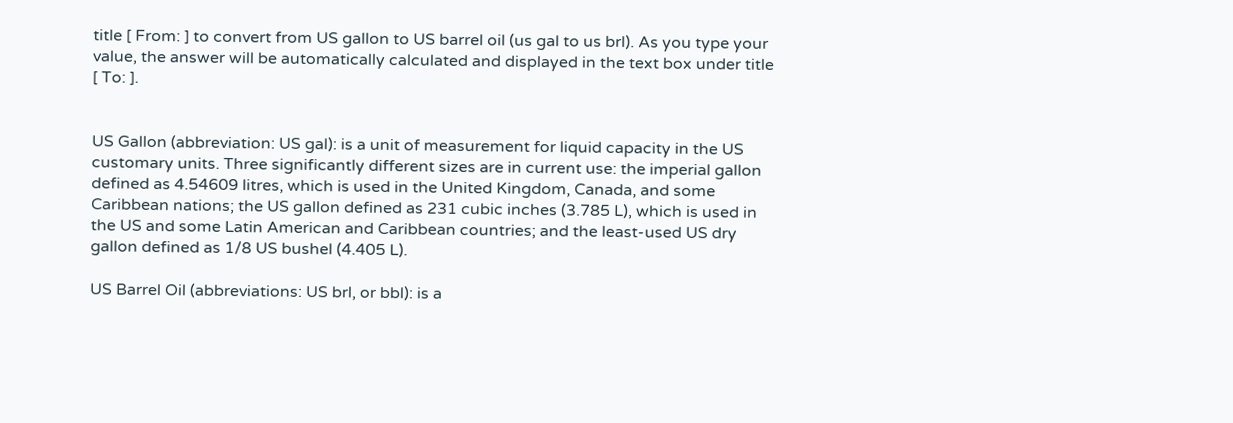title [ From: ] to convert from US gallon to US barrel oil (us gal to us brl). As you type your value, the answer will be automatically calculated and displayed in the text box under title [ To: ].


US Gallon (abbreviation: US gal): is a unit of measurement for liquid capacity in the US customary units. Three significantly different sizes are in current use: the imperial gallon defined as 4.54609 litres, which is used in the United Kingdom, Canada, and some Caribbean nations; the US gallon defined as 231 cubic inches (3.785 L), which is used in the US and some Latin American and Caribbean countries; and the least-used US dry gallon defined as 1/8 US bushel (4.405 L).

US Barrel Oil (abbreviations: US brl, or bbl): is a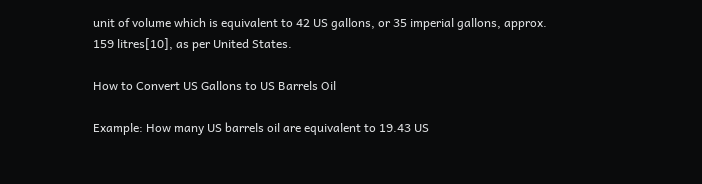unit of volume which is equivalent to 42 US gallons, or 35 imperial gallons, approx. 159 litres[10], as per United States.

How to Convert US Gallons to US Barrels Oil

Example: How many US barrels oil are equivalent to 19.43 US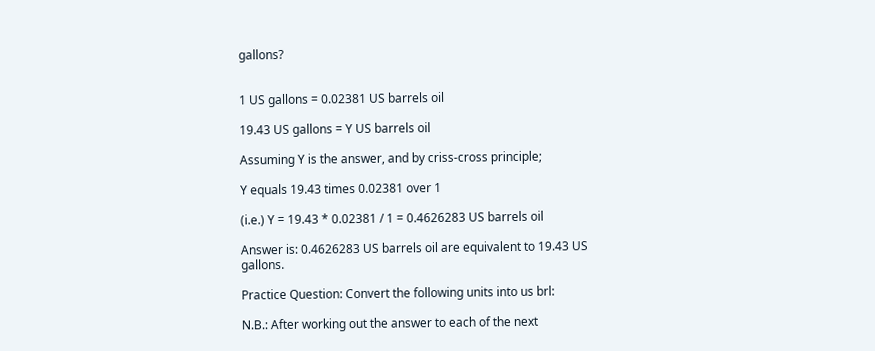gallons?


1 US gallons = 0.02381 US barrels oil

19.43 US gallons = Y US barrels oil

Assuming Y is the answer, and by criss-cross principle;

Y equals 19.43 times 0.02381 over 1

(i.e.) Y = 19.43 * 0.02381 / 1 = 0.4626283 US barrels oil

Answer is: 0.4626283 US barrels oil are equivalent to 19.43 US gallons.

Practice Question: Convert the following units into us brl:

N.B.: After working out the answer to each of the next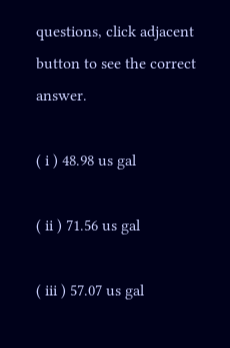questions, click adjacent button to see the correct answer.

( i ) 48.98 us gal

( ii ) 71.56 us gal

( iii ) 57.07 us gal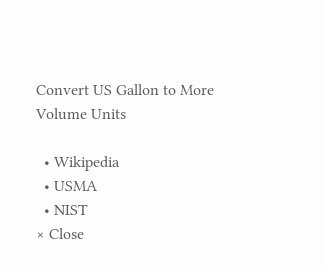Convert US Gallon to More Volume Units

  • Wikipedia
  • USMA
  • NIST
× Close